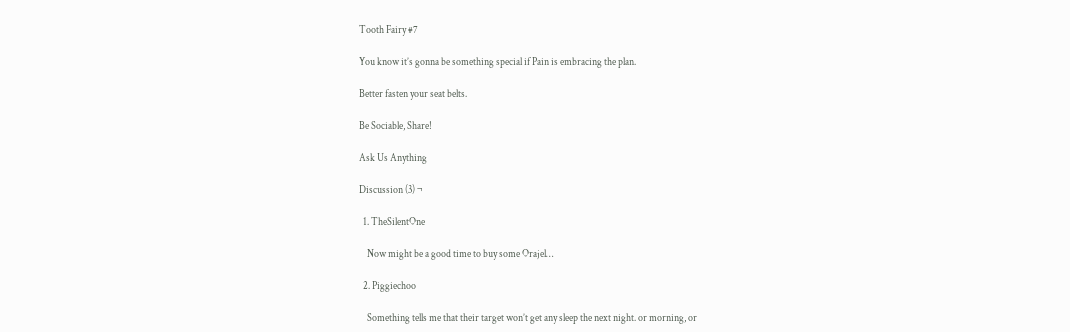Tooth Fairy #7

You know it’s gonna be something special if Pain is embracing the plan.

Better fasten your seat belts.

Be Sociable, Share!

Ask Us Anything

Discussion (3) ¬

  1. TheSilentOne

    Now might be a good time to buy some Orajel…

  2. Piggiechoo

    Something tells me that their target won’t get any sleep the next night. or morning, or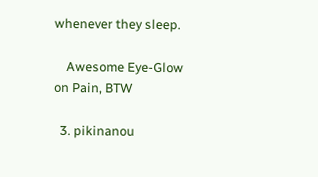whenever they sleep.

    Awesome Eye-Glow on Pain, BTW

  3. pikinanou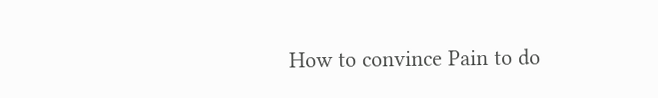How to convince Pain to do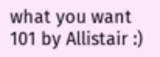what you want 101 by Allistair :)